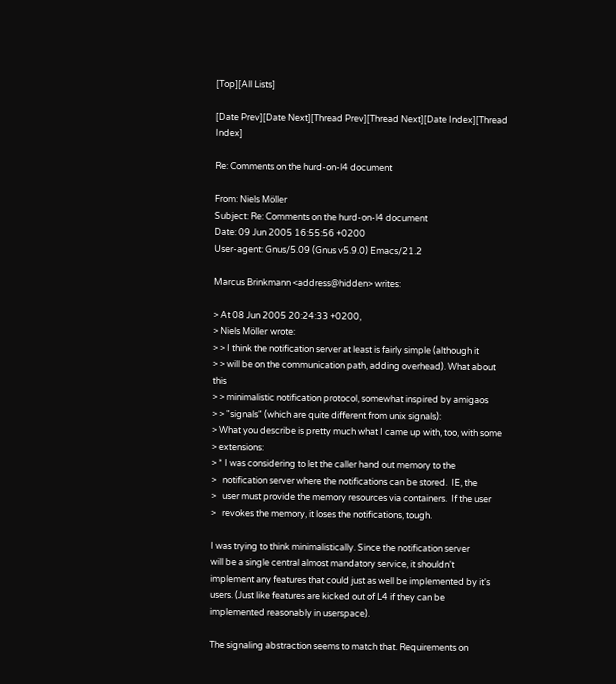[Top][All Lists]

[Date Prev][Date Next][Thread Prev][Thread Next][Date Index][Thread Index]

Re: Comments on the hurd-on-l4 document

From: Niels Möller
Subject: Re: Comments on the hurd-on-l4 document
Date: 09 Jun 2005 16:55:56 +0200
User-agent: Gnus/5.09 (Gnus v5.9.0) Emacs/21.2

Marcus Brinkmann <address@hidden> writes:

> At 08 Jun 2005 20:24:33 +0200,
> Niels Möller wrote:
> > I think the notification server at least is fairly simple (although it
> > will be on the communication path, adding overhead). What about this
> > minimalistic notification protocol, somewhat inspired by amigaos
> > "signals" (which are quite different from unix signals):
> What you describe is pretty much what I came up with, too, with some
> extensions:
> * I was considering to let the caller hand out memory to the
>   notification server where the notifications can be stored.  IE, the
>   user must provide the memory resources via containers.  If the user
>   revokes the memory, it loses the notifications, tough.

I was trying to think minimalistically. Since the notification server
will be a single central almost mandatory service, it shouldn't
implement any features that could just as well be implemented by it's
users. (Just like features are kicked out of L4 if they can be
implemented reasonably in userspace).

The signaling abstraction seems to match that. Requirements on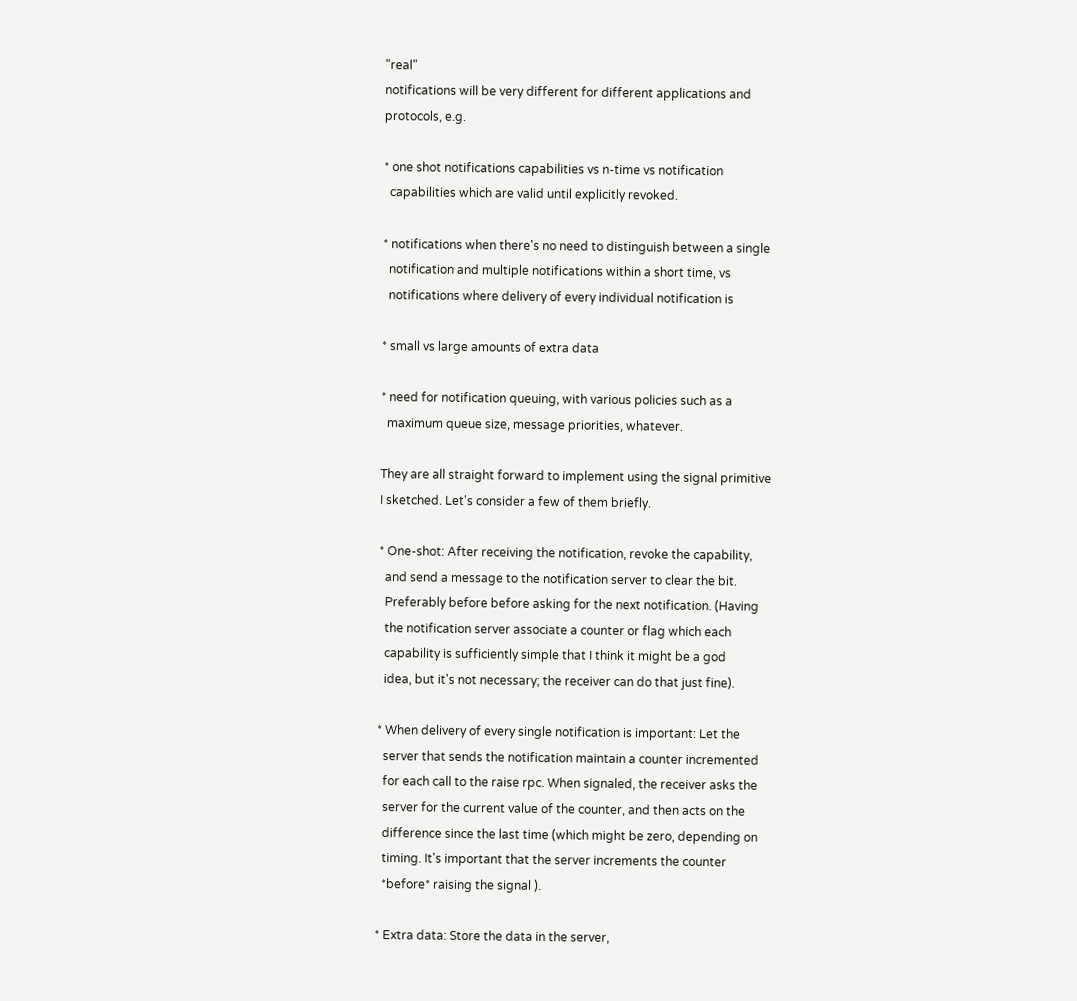"real"
notifications will be very different for different applications and
protocols, e.g.

* one shot notifications capabilities vs n-time vs notification
  capabilities which are valid until explicitly revoked.

* notifications when there's no need to distinguish between a single
  notification and multiple notifications within a short time, vs
  notifications where delivery of every individual notification is

* small vs large amounts of extra data

* need for notification queuing, with various policies such as a
  maximum queue size, message priorities, whatever.

They are all straight forward to implement using the signal primitive
I sketched. Let's consider a few of them briefly.

* One-shot: After receiving the notification, revoke the capability,
  and send a message to the notification server to clear the bit.
  Preferably before before asking for the next notification. (Having
  the notification server associate a counter or flag which each
  capability is sufficiently simple that I think it might be a god
  idea, but it's not necessary; the receiver can do that just fine).

* When delivery of every single notification is important: Let the
  server that sends the notification maintain a counter incremented
  for each call to the raise rpc. When signaled, the receiver asks the
  server for the current value of the counter, and then acts on the
  difference since the last time (which might be zero, depending on
  timing. It's important that the server increments the counter
  *before* raising the signal ).

* Extra data: Store the data in the server,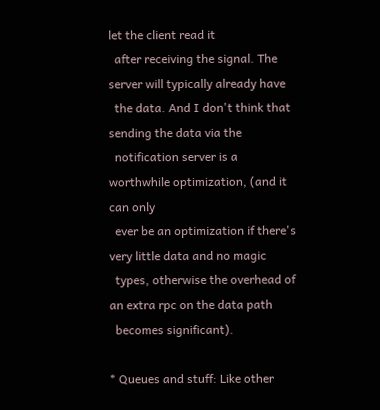let the client read it
  after receiving the signal. The server will typically already have
  the data. And I don't think that sending the data via the
  notification server is a worthwhile optimization, (and it can only
  ever be an optimization if there's very little data and no magic
  types, otherwise the overhead of an extra rpc on the data path
  becomes significant).

* Queues and stuff: Like other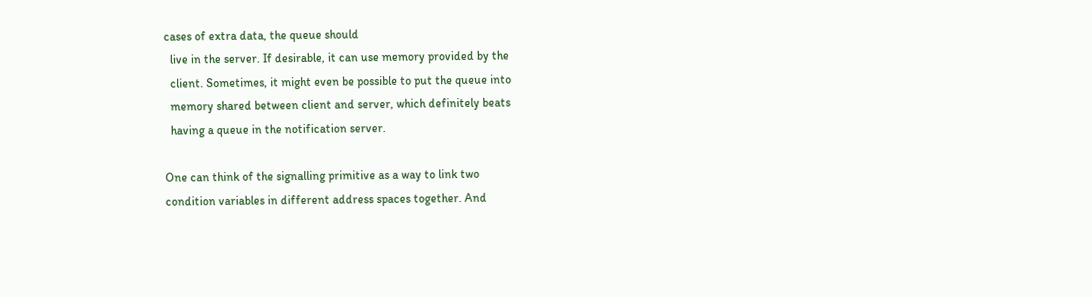cases of extra data, the queue should
  live in the server. If desirable, it can use memory provided by the
  client. Sometimes, it might even be possible to put the queue into
  memory shared between client and server, which definitely beats
  having a queue in the notification server.

One can think of the signalling primitive as a way to link two
condition variables in different address spaces together. And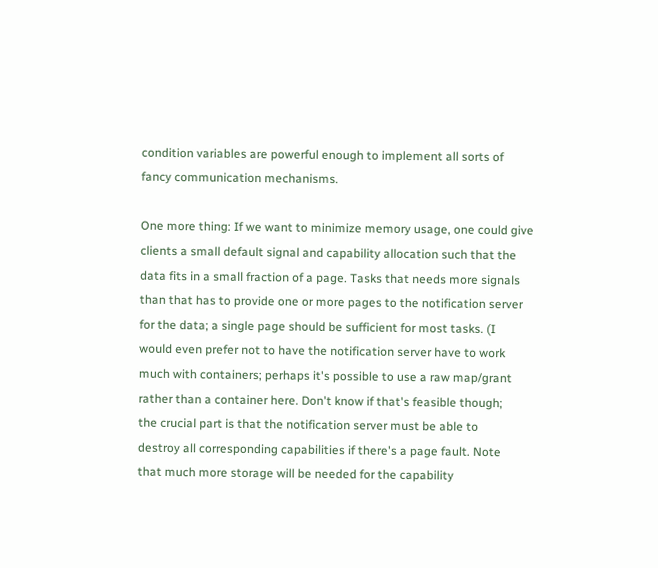condition variables are powerful enough to implement all sorts of
fancy communication mechanisms.

One more thing: If we want to minimize memory usage, one could give
clients a small default signal and capability allocation such that the
data fits in a small fraction of a page. Tasks that needs more signals
than that has to provide one or more pages to the notification server
for the data; a single page should be sufficient for most tasks. (I
would even prefer not to have the notification server have to work
much with containers; perhaps it's possible to use a raw map/grant
rather than a container here. Don't know if that's feasible though;
the crucial part is that the notification server must be able to
destroy all corresponding capabilities if there's a page fault. Note
that much more storage will be needed for the capability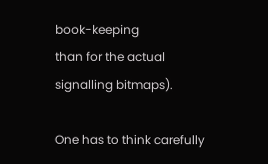book-keeping
than for the actual signalling bitmaps).

One has to think carefully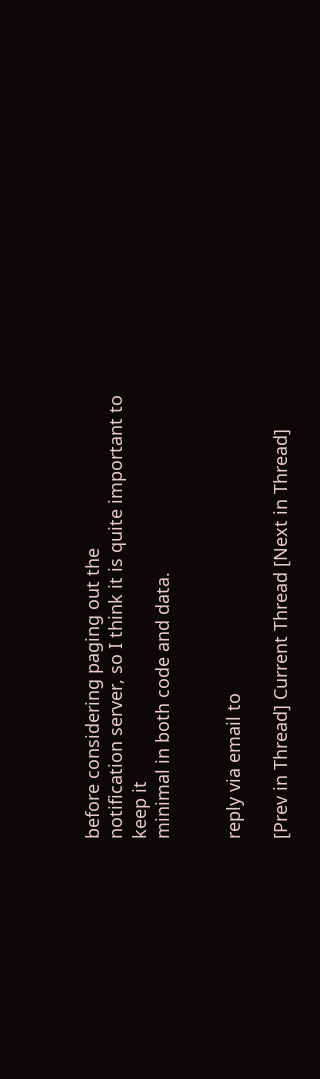before considering paging out the
notification server, so I think it is quite important to keep it
minimal in both code and data.


reply via email to

[Prev in Thread] Current Thread [Next in Thread]